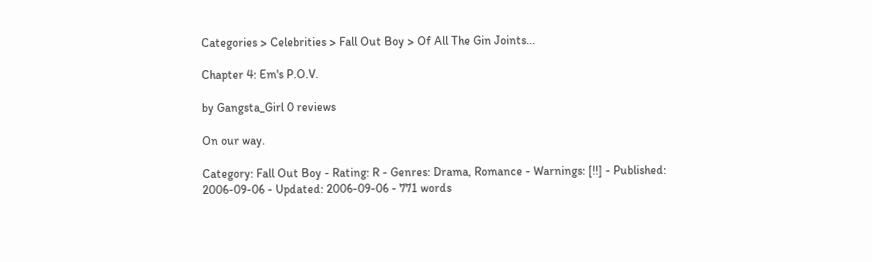Categories > Celebrities > Fall Out Boy > Of All The Gin Joints...

Chapter 4: Em's P.O.V.

by Gangsta_Girl 0 reviews

On our way.

Category: Fall Out Boy - Rating: R - Genres: Drama, Romance - Warnings: [!!] - Published: 2006-09-06 - Updated: 2006-09-06 - 771 words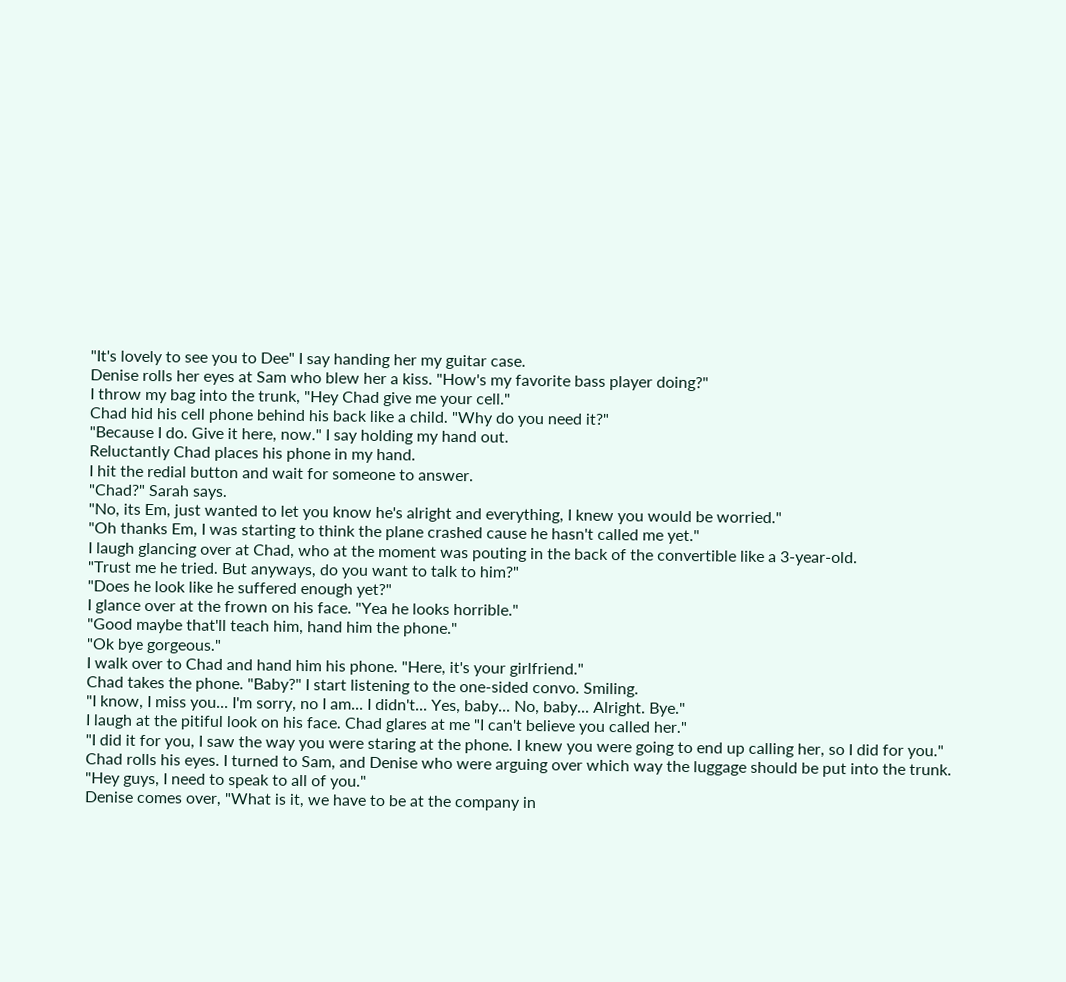"It's lovely to see you to Dee" I say handing her my guitar case.
Denise rolls her eyes at Sam who blew her a kiss. "How's my favorite bass player doing?"
I throw my bag into the trunk, "Hey Chad give me your cell."
Chad hid his cell phone behind his back like a child. "Why do you need it?"
"Because I do. Give it here, now." I say holding my hand out.
Reluctantly Chad places his phone in my hand.
I hit the redial button and wait for someone to answer.
"Chad?" Sarah says.
"No, its Em, just wanted to let you know he's alright and everything, I knew you would be worried."
"Oh thanks Em, I was starting to think the plane crashed cause he hasn't called me yet."
I laugh glancing over at Chad, who at the moment was pouting in the back of the convertible like a 3-year-old.
"Trust me he tried. But anyways, do you want to talk to him?"
"Does he look like he suffered enough yet?"
I glance over at the frown on his face. "Yea he looks horrible."
"Good maybe that'll teach him, hand him the phone."
"Ok bye gorgeous."
I walk over to Chad and hand him his phone. "Here, it's your girlfriend."
Chad takes the phone. "Baby?" I start listening to the one-sided convo. Smiling.
"I know, I miss you... I'm sorry, no I am... I didn't... Yes, baby... No, baby... Alright. Bye."
I laugh at the pitiful look on his face. Chad glares at me "I can't believe you called her."
"I did it for you, I saw the way you were staring at the phone. I knew you were going to end up calling her, so I did for you."
Chad rolls his eyes. I turned to Sam, and Denise who were arguing over which way the luggage should be put into the trunk.
"Hey guys, I need to speak to all of you."
Denise comes over, "What is it, we have to be at the company in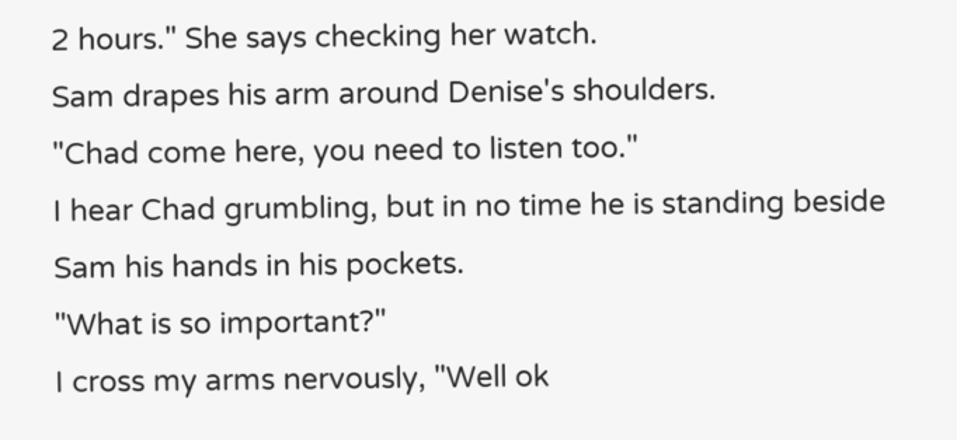2 hours." She says checking her watch.
Sam drapes his arm around Denise's shoulders.
"Chad come here, you need to listen too."
I hear Chad grumbling, but in no time he is standing beside Sam his hands in his pockets.
"What is so important?"
I cross my arms nervously, "Well ok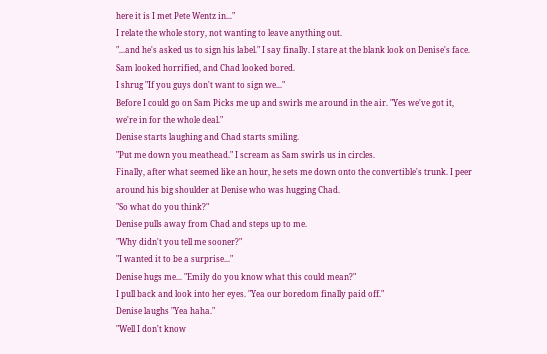here it is I met Pete Wentz in..."
I relate the whole story, not wanting to leave anything out.
"...and he's asked us to sign his label." I say finally. I stare at the blank look on Denise's face. Sam looked horrified, and Chad looked bored.
I shrug "If you guys don't want to sign we..."
Before I could go on Sam Picks me up and swirls me around in the air. "Yes we've got it, we're in for the whole deal."
Denise starts laughing and Chad starts smiling.
"Put me down you meathead." I scream as Sam swirls us in circles.
Finally, after what seemed like an hour, he sets me down onto the convertible's trunk. I peer around his big shoulder at Denise who was hugging Chad.
"So what do you think?"
Denise pulls away from Chad and steps up to me.
"Why didn't you tell me sooner?"
"I wanted it to be a surprise..."
Denise hugs me... "Emily do you know what this could mean?"
I pull back and look into her eyes. "Yea our boredom finally paid off."
Denise laughs "Yea haha."
"Well I don't know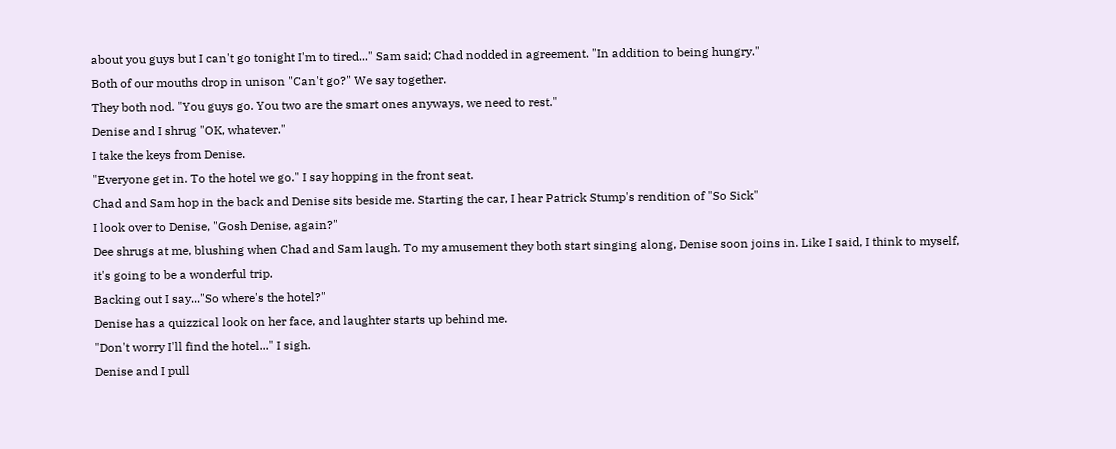about you guys but I can't go tonight I'm to tired..." Sam said; Chad nodded in agreement. "In addition to being hungry."
Both of our mouths drop in unison "Can't go?" We say together.
They both nod. "You guys go. You two are the smart ones anyways, we need to rest."
Denise and I shrug "OK, whatever."
I take the keys from Denise.
"Everyone get in. To the hotel we go." I say hopping in the front seat.
Chad and Sam hop in the back and Denise sits beside me. Starting the car, I hear Patrick Stump's rendition of "So Sick"
I look over to Denise, "Gosh Denise, again?"
Dee shrugs at me, blushing when Chad and Sam laugh. To my amusement they both start singing along, Denise soon joins in. Like I said, I think to myself, it's going to be a wonderful trip.
Backing out I say..."So where's the hotel?"
Denise has a quizzical look on her face, and laughter starts up behind me.
"Don't worry I'll find the hotel..." I sigh.
Denise and I pull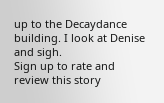up to the Decaydance building. I look at Denise and sigh.
Sign up to rate and review this story